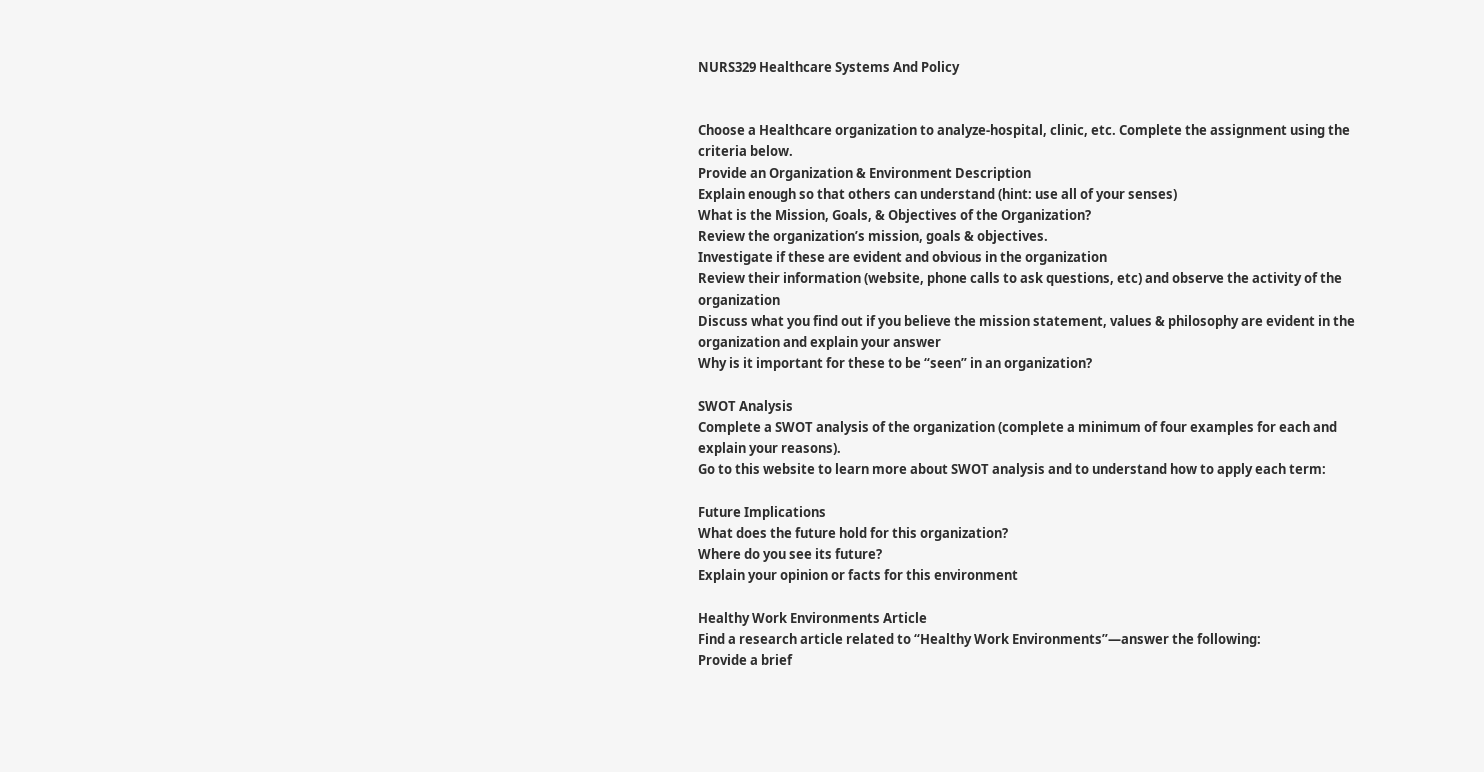NURS329 Healthcare Systems And Policy


Choose a Healthcare organization to analyze-hospital, clinic, etc. Complete the assignment using the criteria below.
Provide an Organization & Environment Description
Explain enough so that others can understand (hint: use all of your senses)
What is the Mission, Goals, & Objectives of the Organization?
Review the organization’s mission, goals & objectives.
Investigate if these are evident and obvious in the organization
Review their information (website, phone calls to ask questions, etc) and observe the activity of the organization
Discuss what you find out if you believe the mission statement, values & philosophy are evident in the organization and explain your answer
Why is it important for these to be “seen” in an organization?

SWOT Analysis
Complete a SWOT analysis of the organization (complete a minimum of four examples for each and explain your reasons).
Go to this website to learn more about SWOT analysis and to understand how to apply each term:

Future Implications
What does the future hold for this organization?
Where do you see its future?
Explain your opinion or facts for this environment

Healthy Work Environments Article
Find a research article related to “Healthy Work Environments”—answer the following:
Provide a brief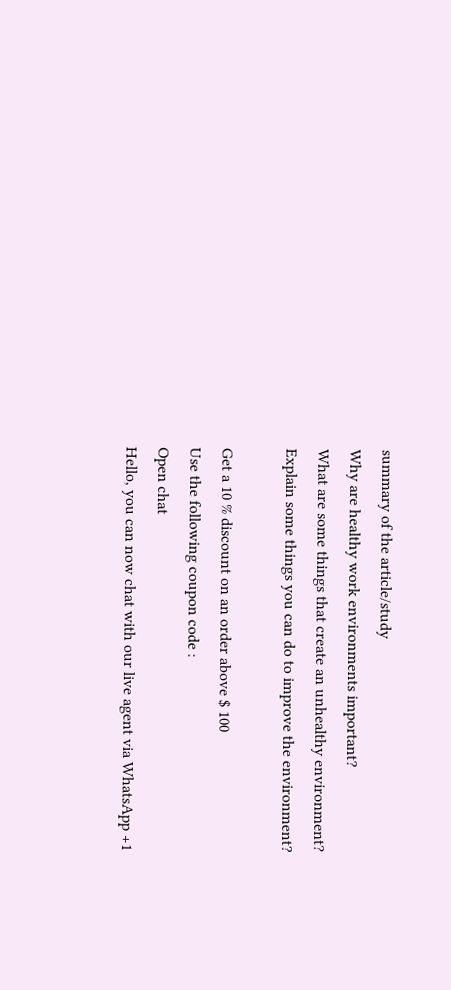summary of the article/study
Why are healthy work environments important?
What are some things that create an unhealthy environment?
Explain some things you can do to improve the environment?

Get a 10 % discount on an order above $ 100
Use the following coupon code :
Open chat
Hello, you can now chat with our live agent via WhatsApp +1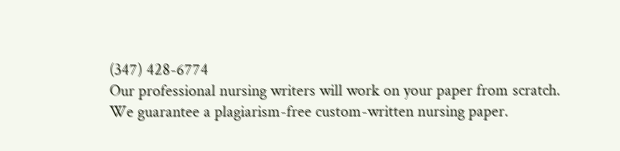(347) 428-6774
Our professional nursing writers will work on your paper from scratch.
We guarantee a plagiarism-free custom-written nursing paper.